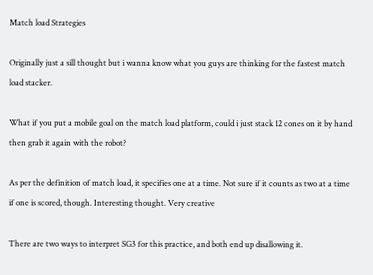Match load Strategies

Originally just a sill thought but i wanna know what you guys are thinking for the fastest match load stacker.

What if you put a mobile goal on the match load platform, could i just stack 12 cones on it by hand then grab it again with the robot?

As per the definition of match load, it specifies one at a time. Not sure if it counts as two at a time if one is scored, though. Interesting thought. Very creative

There are two ways to interpret SG3 for this practice, and both end up disallowing it.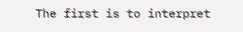The first is to interpret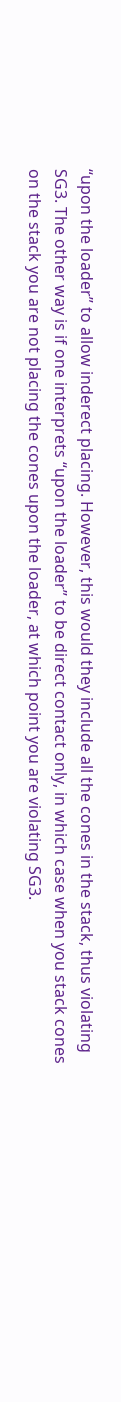“upon the loader” to allow inderect placing. However, this would they include all the cones in the stack, thus violating SG3. The other way is if one interprets “upon the loader” to be direct contact only, in which case when you stack cones on the stack you are not placing the cones upon the loader, at which point you are violating SG3.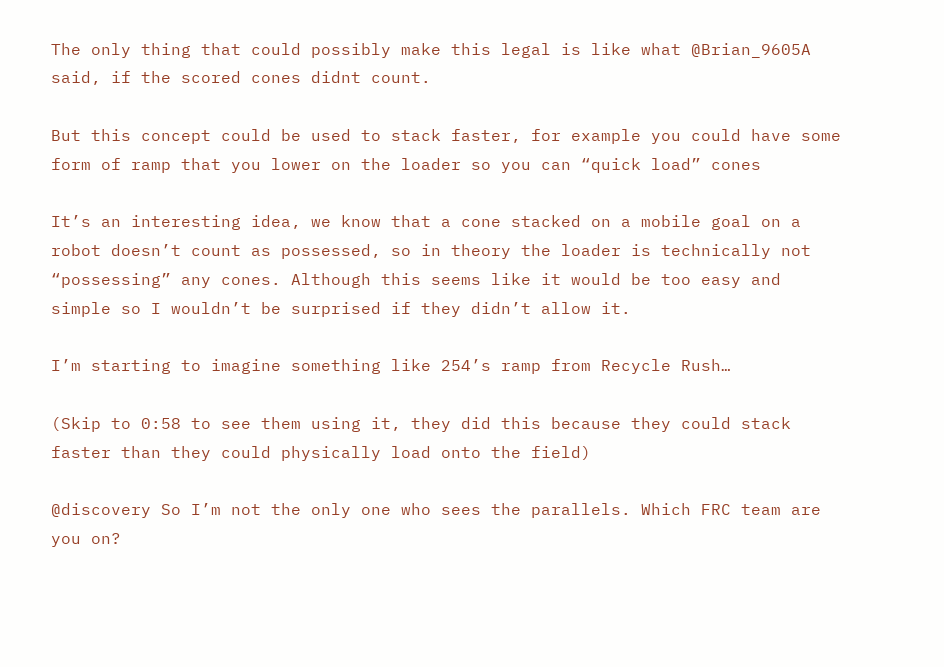The only thing that could possibly make this legal is like what @Brian_9605A said, if the scored cones didnt count.

But this concept could be used to stack faster, for example you could have some form of ramp that you lower on the loader so you can “quick load” cones

It’s an interesting idea, we know that a cone stacked on a mobile goal on a robot doesn’t count as possessed, so in theory the loader is technically not “possessing” any cones. Although this seems like it would be too easy and simple so I wouldn’t be surprised if they didn’t allow it.

I’m starting to imagine something like 254’s ramp from Recycle Rush…

(Skip to 0:58 to see them using it, they did this because they could stack faster than they could physically load onto the field)

@discovery So I’m not the only one who sees the parallels. Which FRC team are you on?